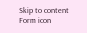Skip to content
Form icon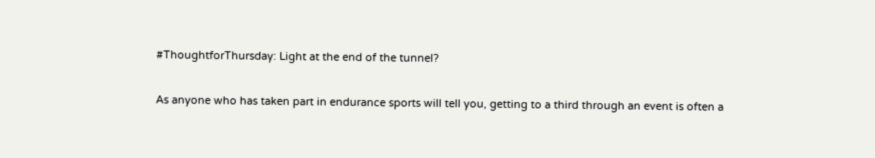#ThoughtforThursday: Light at the end of the tunnel?

As anyone who has taken part in endurance sports will tell you, getting to a third through an event is often a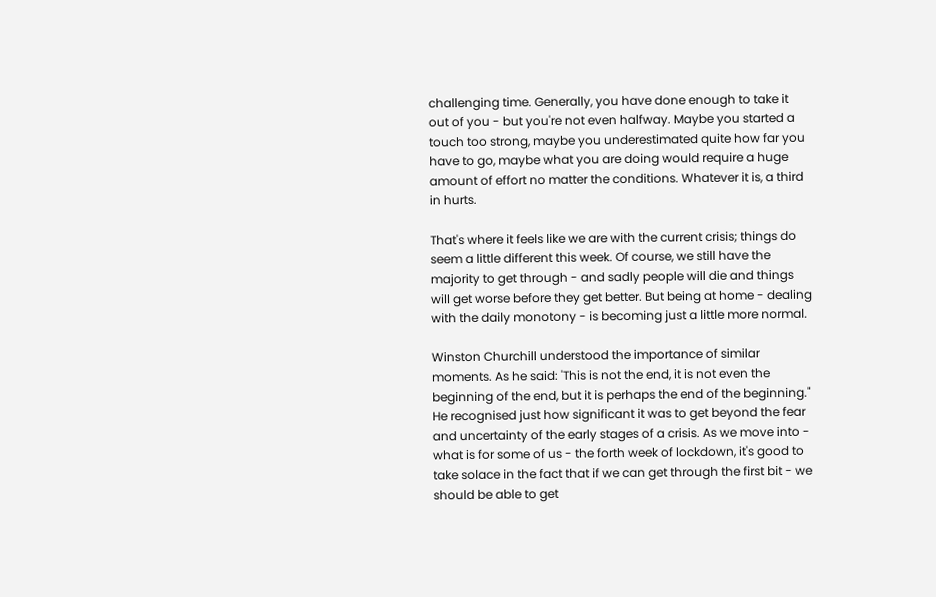challenging time. Generally, you have done enough to take it out of you - but you're not even halfway. Maybe you started a touch too strong, maybe you underestimated quite how far you have to go, maybe what you are doing would require a huge amount of effort no matter the conditions. Whatever it is, a third in hurts.

That's where it feels like we are with the current crisis; things do seem a little different this week. Of course, we still have the majority to get through - and sadly people will die and things will get worse before they get better. But being at home - dealing with the daily monotony - is becoming just a little more normal.

Winston Churchill understood the importance of similar moments. As he said: 'This is not the end, it is not even the beginning of the end, but it is perhaps the end of the beginning." He recognised just how significant it was to get beyond the fear and uncertainty of the early stages of a crisis. As we move into - what is for some of us - the forth week of lockdown, it's good to take solace in the fact that if we can get through the first bit - we should be able to get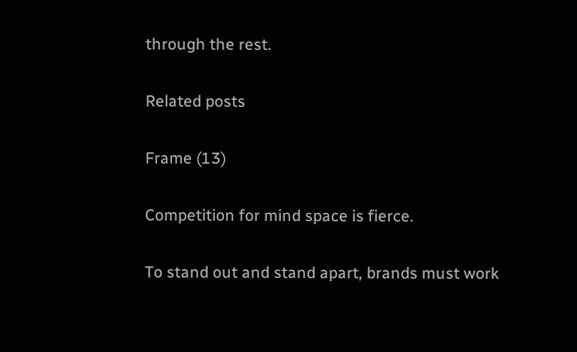through the rest.

Related posts

Frame (13)

Competition for mind space is fierce.

To stand out and stand apart, brands must work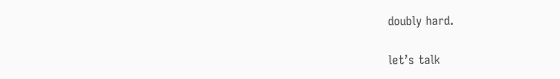doubly hard.

let’s talk